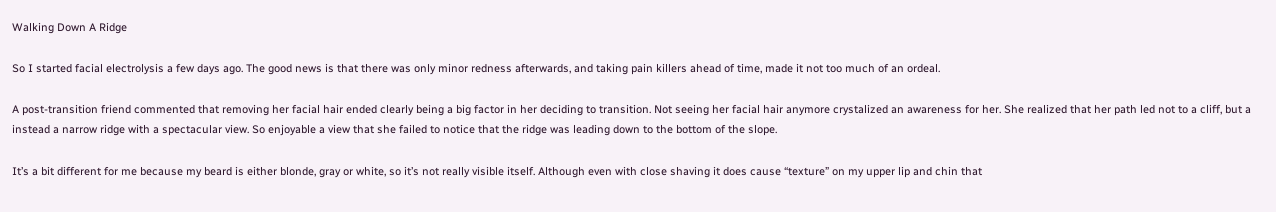Walking Down A Ridge

So I started facial electrolysis a few days ago. The good news is that there was only minor redness afterwards, and taking pain killers ahead of time, made it not too much of an ordeal.

A post-transition friend commented that removing her facial hair ended clearly being a big factor in her deciding to transition. Not seeing her facial hair anymore crystalized an awareness for her. She realized that her path led not to a cliff, but a instead a narrow ridge with a spectacular view. So enjoyable a view that she failed to notice that the ridge was leading down to the bottom of the slope.

It’s a bit different for me because my beard is either blonde, gray or white, so it’s not really visible itself. Although even with close shaving it does cause “texture” on my upper lip and chin that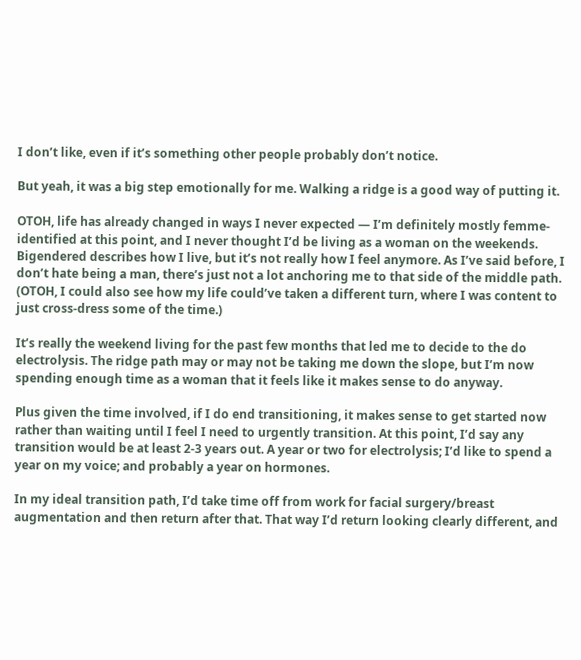I don’t like, even if it’s something other people probably don’t notice.

But yeah, it was a big step emotionally for me. Walking a ridge is a good way of putting it.

OTOH, life has already changed in ways I never expected — I’m definitely mostly femme-identified at this point, and I never thought I’d be living as a woman on the weekends. Bigendered describes how I live, but it’s not really how I feel anymore. As I’ve said before, I don’t hate being a man, there’s just not a lot anchoring me to that side of the middle path. (OTOH, I could also see how my life could’ve taken a different turn, where I was content to just cross-dress some of the time.)

It’s really the weekend living for the past few months that led me to decide to the do electrolysis. The ridge path may or may not be taking me down the slope, but I’m now spending enough time as a woman that it feels like it makes sense to do anyway.

Plus given the time involved, if I do end transitioning, it makes sense to get started now rather than waiting until I feel I need to urgently transition. At this point, I’d say any transition would be at least 2-3 years out. A year or two for electrolysis; I’d like to spend a year on my voice; and probably a year on hormones.

In my ideal transition path, I’d take time off from work for facial surgery/breast augmentation and then return after that. That way I’d return looking clearly different, and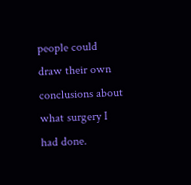people could draw their own conclusions about what surgery I had done.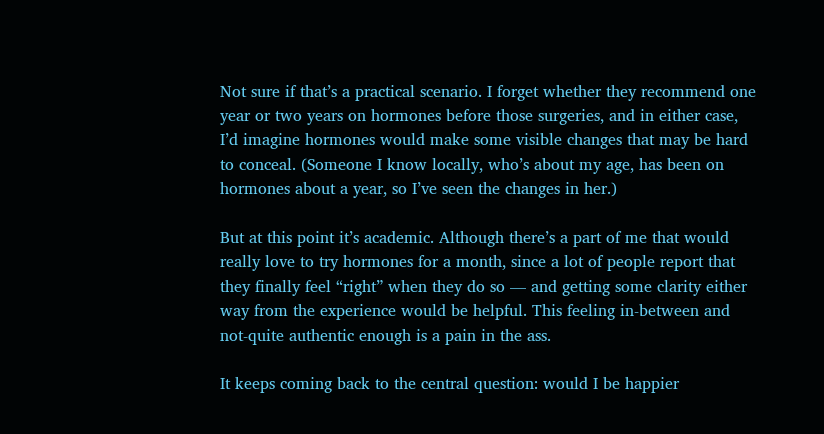Not sure if that’s a practical scenario. I forget whether they recommend one year or two years on hormones before those surgeries, and in either case, I’d imagine hormones would make some visible changes that may be hard to conceal. (Someone I know locally, who’s about my age, has been on hormones about a year, so I’ve seen the changes in her.)

But at this point it’s academic. Although there’s a part of me that would really love to try hormones for a month, since a lot of people report that they finally feel “right” when they do so — and getting some clarity either way from the experience would be helpful. This feeling in-between and not-quite authentic enough is a pain in the ass.

It keeps coming back to the central question: would I be happier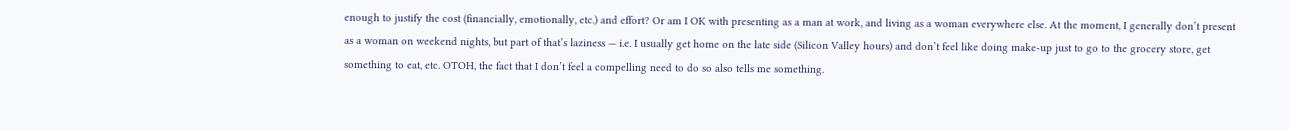enough to justify the cost (financially, emotionally, etc.) and effort? Or am I OK with presenting as a man at work, and living as a woman everywhere else. At the moment, I generally don’t present as a woman on weekend nights, but part of that’s laziness — i.e. I usually get home on the late side (Silicon Valley hours) and don’t feel like doing make-up just to go to the grocery store, get something to eat, etc. OTOH, the fact that I don’t feel a compelling need to do so also tells me something.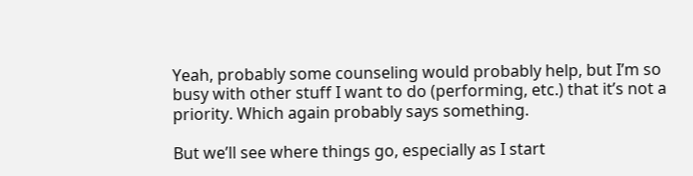Yeah, probably some counseling would probably help, but I’m so busy with other stuff I want to do (performing, etc.) that it’s not a priority. Which again probably says something.

But we’ll see where things go, especially as I start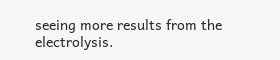seeing more results from the electrolysis.